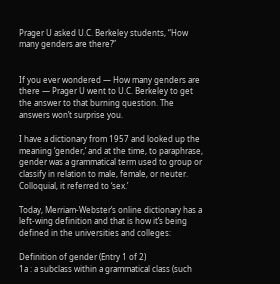Prager U asked U.C. Berkeley students, “How many genders are there?”


If you ever wondered — How many genders are there — Prager U went to U.C. Berkeley to get the answer to that burning question. The answers won’t surprise you.

I have a dictionary from 1957 and looked up the meaning ‘gender,’ and at the time, to paraphrase, gender was a grammatical term used to group or classify in relation to male, female, or neuter. Colloquial, it referred to ‘sex.’

Today, Merriam-Webster’s online dictionary has a left-wing definition and that is how it’s being defined in the universities and colleges:

Definition of gender (Entry 1 of 2)
1a : a subclass within a grammatical class (such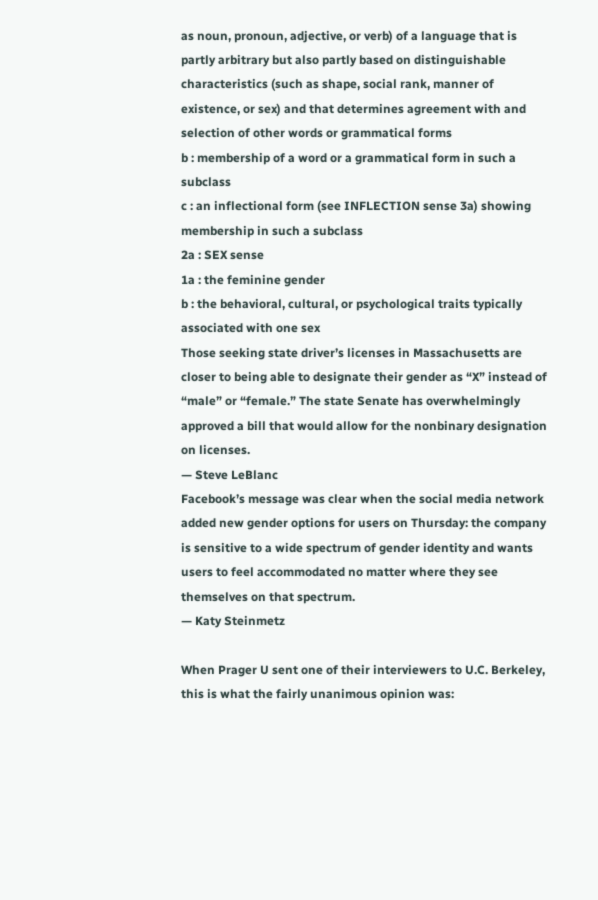as noun, pronoun, adjective, or verb) of a language that is partly arbitrary but also partly based on distinguishable characteristics (such as shape, social rank, manner of existence, or sex) and that determines agreement with and selection of other words or grammatical forms
b : membership of a word or a grammatical form in such a subclass
c : an inflectional form (see INFLECTION sense 3a) showing membership in such a subclass
2a : SEX sense
1a : the feminine gender
b : the behavioral, cultural, or psychological traits typically associated with one sex
Those seeking state driver’s licenses in Massachusetts are closer to being able to designate their gender as “X” instead of “male” or “female.” The state Senate has overwhelmingly approved a bill that would allow for the nonbinary designation on licenses.
— Steve LeBlanc
Facebook’s message was clear when the social media network added new gender options for users on Thursday: the company is sensitive to a wide spectrum of gender identity and wants users to feel accommodated no matter where they see themselves on that spectrum.
— Katy Steinmetz

When Prager U sent one of their interviewers to U.C. Berkeley, this is what the fairly unanimous opinion was: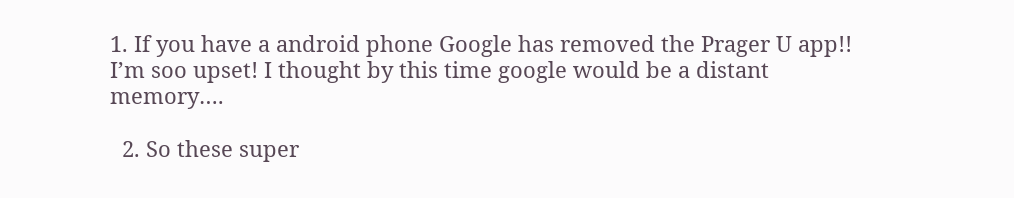1. If you have a android phone Google has removed the Prager U app!! I’m soo upset! I thought by this time google would be a distant memory….

  2. So these super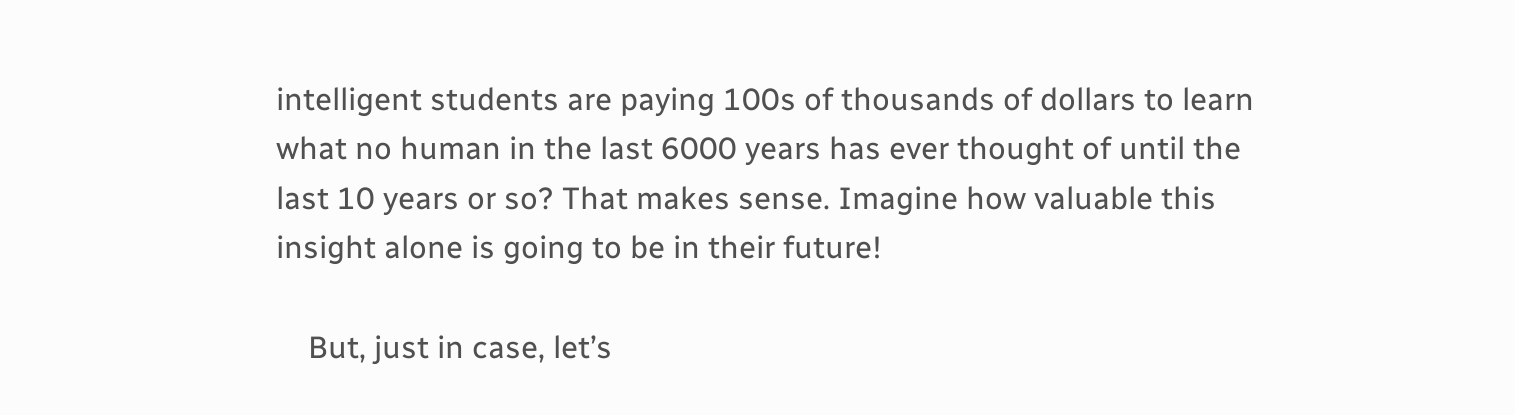intelligent students are paying 100s of thousands of dollars to learn what no human in the last 6000 years has ever thought of until the last 10 years or so? That makes sense. Imagine how valuable this insight alone is going to be in their future!

    But, just in case, let’s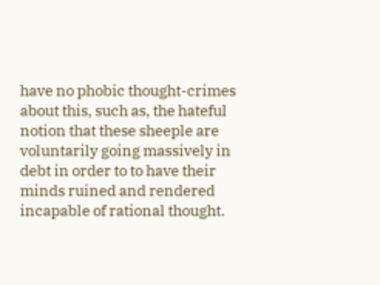have no phobic thought-crimes about this, such as, the hateful notion that these sheeple are voluntarily going massively in debt in order to to have their minds ruined and rendered incapable of rational thought.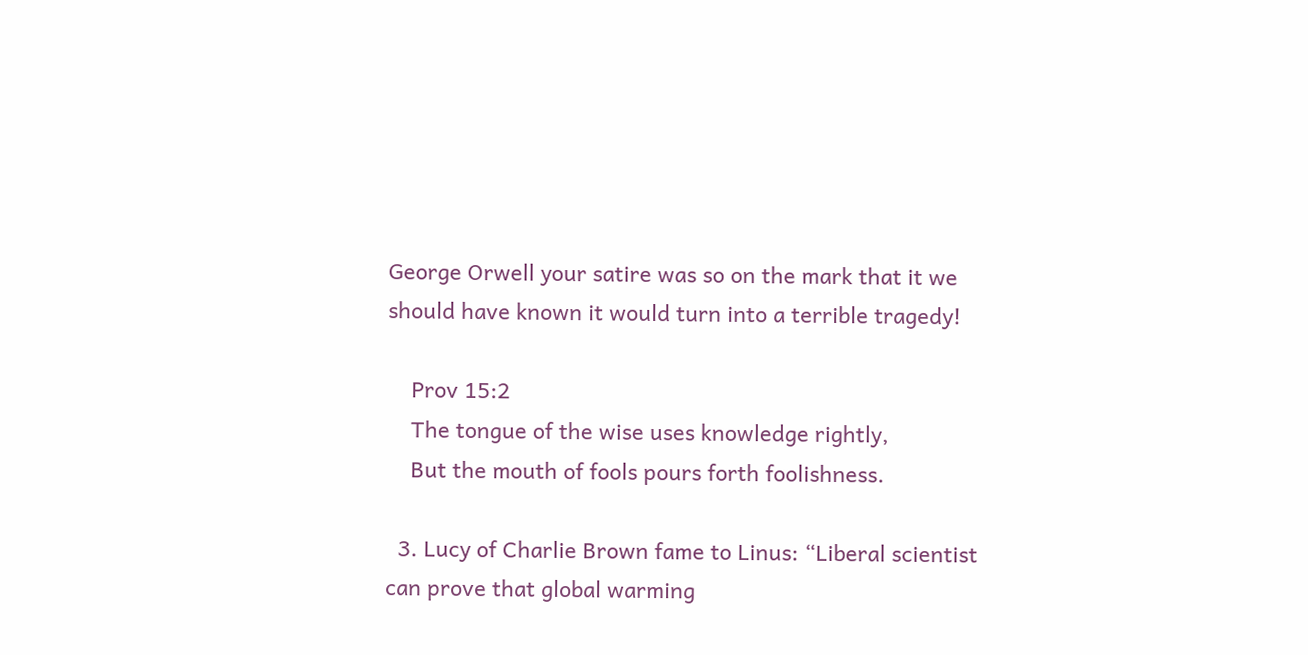George Orwell your satire was so on the mark that it we should have known it would turn into a terrible tragedy!

    Prov 15:2
    The tongue of the wise uses knowledge rightly,
    But the mouth of fools pours forth foolishness.

  3. Lucy of Charlie Brown fame to Linus: “Liberal scientist can prove that global warming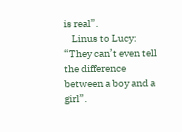is real”.
    Linus to Lucy: “They can’t even tell the difference between a boy and a girl”.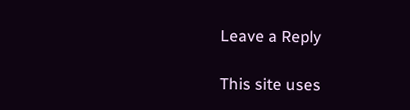Leave a Reply

This site uses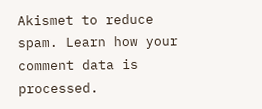Akismet to reduce spam. Learn how your comment data is processed.